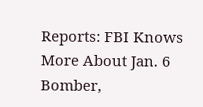Reports: FBI Knows More About Jan. 6 Bomber,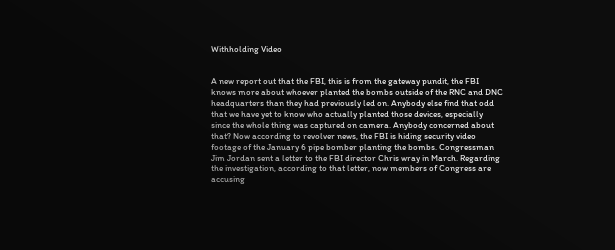Withholding Video


A new report out that the FBI, this is from the gateway pundit, the FBI knows more about whoever planted the bombs outside of the RNC and DNC headquarters than they had previously led on. Anybody else find that odd that we have yet to know who actually planted those devices, especially since the whole thing was captured on camera. Anybody concerned about that? Now according to revolver news, the FBI is hiding security video footage of the January 6 pipe bomber planting the bombs. Congressman Jim Jordan sent a letter to the FBI director Chris wray in March. Regarding the investigation, according to that letter, now members of Congress are accusing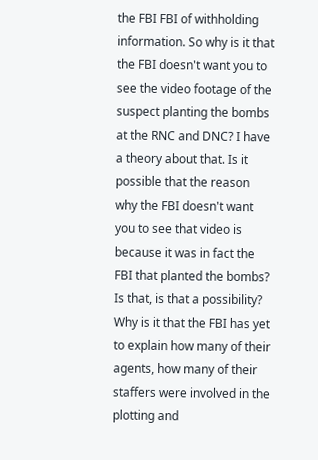the FBI FBI of withholding information. So why is it that the FBI doesn't want you to see the video footage of the suspect planting the bombs at the RNC and DNC? I have a theory about that. Is it possible that the reason why the FBI doesn't want you to see that video is because it was in fact the FBI that planted the bombs? Is that, is that a possibility? Why is it that the FBI has yet to explain how many of their agents, how many of their staffers were involved in the plotting and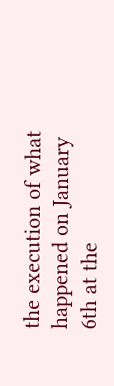the execution of what happened on January 6th at the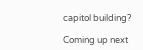capitol building?

Coming up next